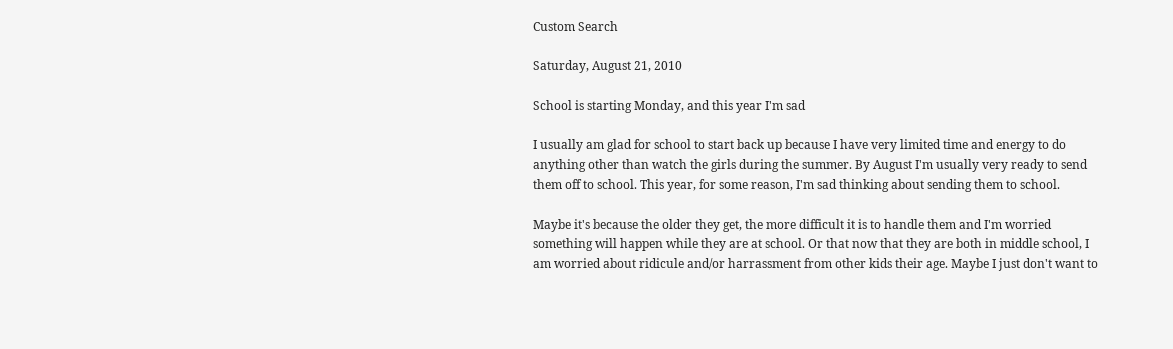Custom Search

Saturday, August 21, 2010

School is starting Monday, and this year I'm sad

I usually am glad for school to start back up because I have very limited time and energy to do anything other than watch the girls during the summer. By August I'm usually very ready to send them off to school. This year, for some reason, I'm sad thinking about sending them to school.

Maybe it's because the older they get, the more difficult it is to handle them and I'm worried something will happen while they are at school. Or that now that they are both in middle school, I am worried about ridicule and/or harrassment from other kids their age. Maybe I just don't want to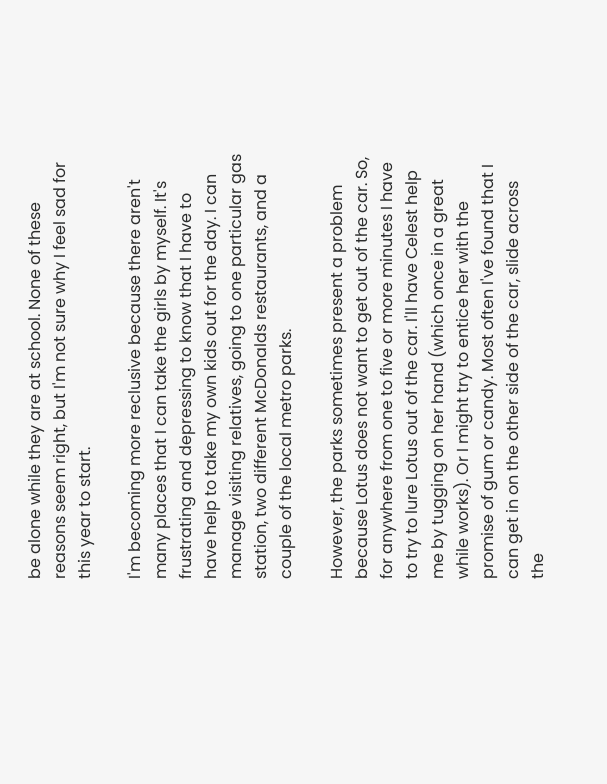be alone while they are at school. None of these reasons seem right, but I'm not sure why I feel sad for this year to start.

I'm becoming more reclusive because there aren't many places that I can take the girls by myself. It's frustrating and depressing to know that I have to have help to take my own kids out for the day. I can manage visiting relatives, going to one particular gas station, two different McDonalds restaurants, and a couple of the local metro parks.

However, the parks sometimes present a problem because Lotus does not want to get out of the car. So, for anywhere from one to five or more minutes I have to try to lure Lotus out of the car. I'll have Celest help me by tugging on her hand (which once in a great while works). Or I might try to entice her with the promise of gum or candy. Most often I've found that I can get in on the other side of the car, slide across the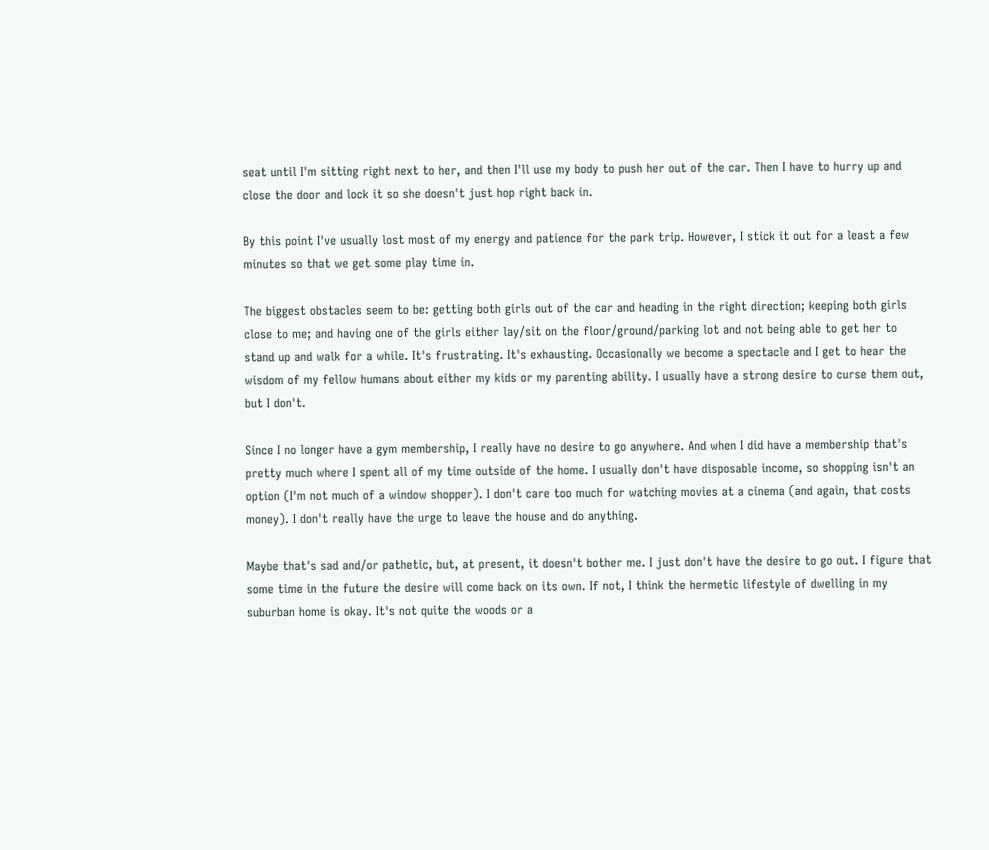seat until I'm sitting right next to her, and then I'll use my body to push her out of the car. Then I have to hurry up and close the door and lock it so she doesn't just hop right back in.

By this point I've usually lost most of my energy and patience for the park trip. However, I stick it out for a least a few minutes so that we get some play time in.

The biggest obstacles seem to be: getting both girls out of the car and heading in the right direction; keeping both girls close to me; and having one of the girls either lay/sit on the floor/ground/parking lot and not being able to get her to stand up and walk for a while. It's frustrating. It's exhausting. Occasionally we become a spectacle and I get to hear the wisdom of my fellow humans about either my kids or my parenting ability. I usually have a strong desire to curse them out, but I don't.

Since I no longer have a gym membership, I really have no desire to go anywhere. And when I did have a membership that's pretty much where I spent all of my time outside of the home. I usually don't have disposable income, so shopping isn't an option (I'm not much of a window shopper). I don't care too much for watching movies at a cinema (and again, that costs money). I don't really have the urge to leave the house and do anything.

Maybe that's sad and/or pathetic, but, at present, it doesn't bother me. I just don't have the desire to go out. I figure that some time in the future the desire will come back on its own. If not, I think the hermetic lifestyle of dwelling in my suburban home is okay. It's not quite the woods or a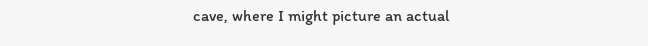cave, where I might picture an actual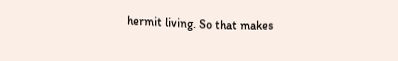hermit living. So that makes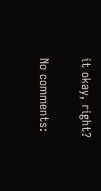it okay, right?

No comments: